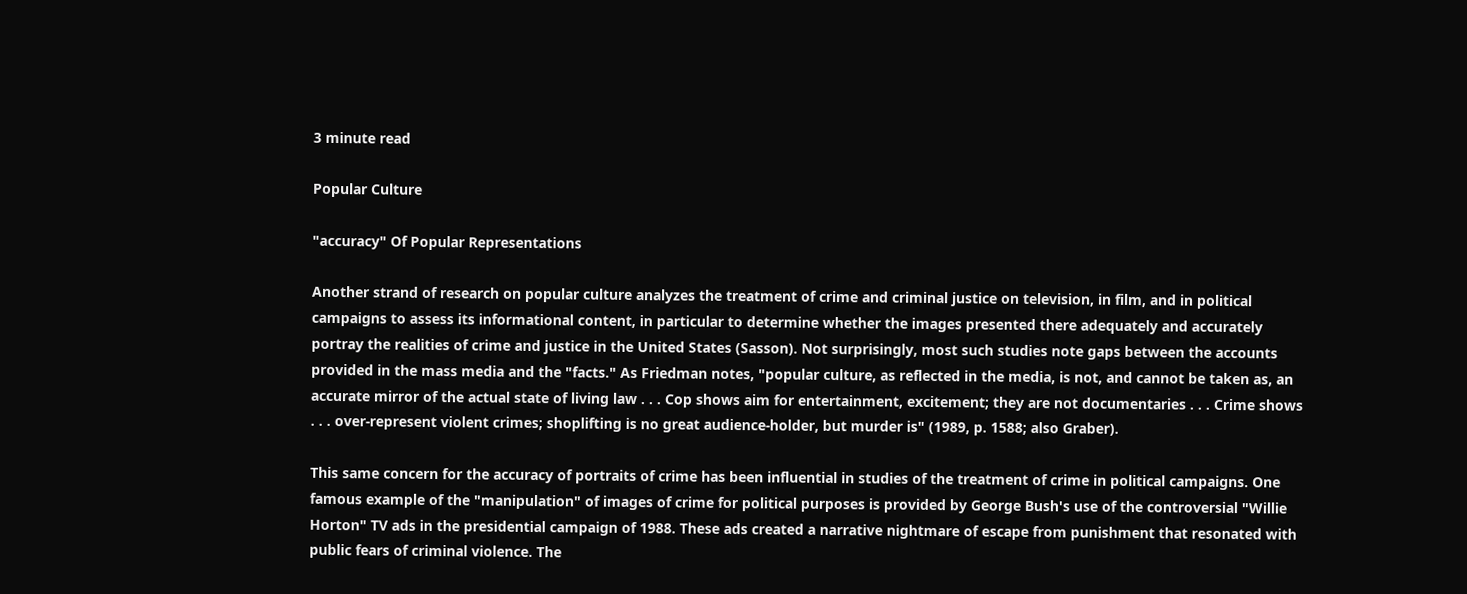3 minute read

Popular Culture

"accuracy" Of Popular Representations

Another strand of research on popular culture analyzes the treatment of crime and criminal justice on television, in film, and in political campaigns to assess its informational content, in particular to determine whether the images presented there adequately and accurately portray the realities of crime and justice in the United States (Sasson). Not surprisingly, most such studies note gaps between the accounts provided in the mass media and the "facts." As Friedman notes, "popular culture, as reflected in the media, is not, and cannot be taken as, an accurate mirror of the actual state of living law . . . Cop shows aim for entertainment, excitement; they are not documentaries . . . Crime shows . . . over-represent violent crimes; shoplifting is no great audience-holder, but murder is" (1989, p. 1588; also Graber).

This same concern for the accuracy of portraits of crime has been influential in studies of the treatment of crime in political campaigns. One famous example of the "manipulation" of images of crime for political purposes is provided by George Bush's use of the controversial "Willie Horton" TV ads in the presidential campaign of 1988. These ads created a narrative nightmare of escape from punishment that resonated with public fears of criminal violence. The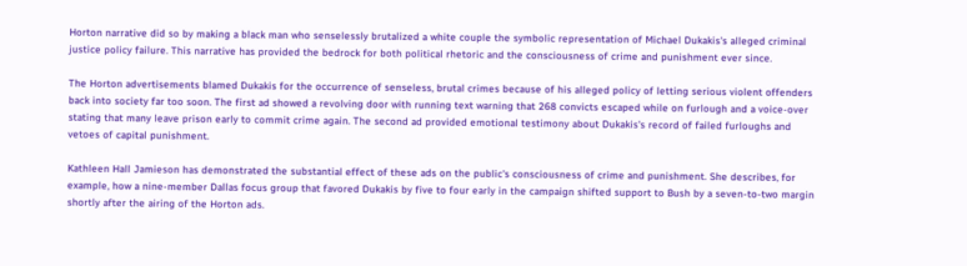Horton narrative did so by making a black man who senselessly brutalized a white couple the symbolic representation of Michael Dukakis's alleged criminal justice policy failure. This narrative has provided the bedrock for both political rhetoric and the consciousness of crime and punishment ever since.

The Horton advertisements blamed Dukakis for the occurrence of senseless, brutal crimes because of his alleged policy of letting serious violent offenders back into society far too soon. The first ad showed a revolving door with running text warning that 268 convicts escaped while on furlough and a voice-over stating that many leave prison early to commit crime again. The second ad provided emotional testimony about Dukakis's record of failed furloughs and vetoes of capital punishment.

Kathleen Hall Jamieson has demonstrated the substantial effect of these ads on the public's consciousness of crime and punishment. She describes, for example, how a nine-member Dallas focus group that favored Dukakis by five to four early in the campaign shifted support to Bush by a seven-to-two margin shortly after the airing of the Horton ads.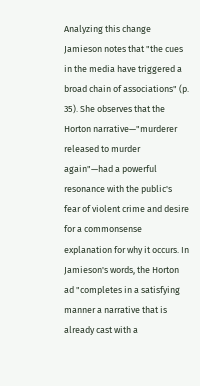Analyzing this change Jamieson notes that "the cues in the media have triggered a broad chain of associations" (p. 35). She observes that the Horton narrative—"murderer released to murder again"—had a powerful resonance with the public's fear of violent crime and desire for a commonsense explanation for why it occurs. In Jamieson's words, the Horton ad "completes in a satisfying manner a narrative that is already cast with a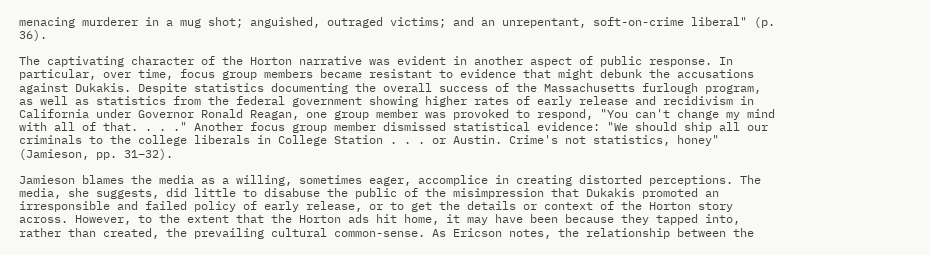menacing murderer in a mug shot; anguished, outraged victims; and an unrepentant, soft-on-crime liberal" (p. 36).

The captivating character of the Horton narrative was evident in another aspect of public response. In particular, over time, focus group members became resistant to evidence that might debunk the accusations against Dukakis. Despite statistics documenting the overall success of the Massachusetts furlough program, as well as statistics from the federal government showing higher rates of early release and recidivism in California under Governor Ronald Reagan, one group member was provoked to respond, "You can't change my mind with all of that. . . ." Another focus group member dismissed statistical evidence: "We should ship all our criminals to the college liberals in College Station . . . or Austin. Crime's not statistics, honey" (Jamieson, pp. 31–32).

Jamieson blames the media as a willing, sometimes eager, accomplice in creating distorted perceptions. The media, she suggests, did little to disabuse the public of the misimpression that Dukakis promoted an irresponsible and failed policy of early release, or to get the details or context of the Horton story across. However, to the extent that the Horton ads hit home, it may have been because they tapped into, rather than created, the prevailing cultural common-sense. As Ericson notes, the relationship between the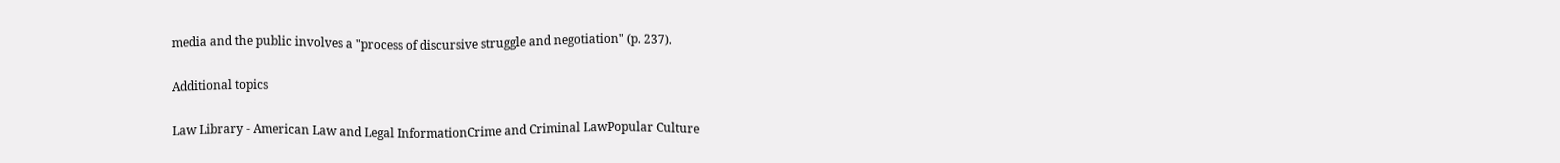media and the public involves a "process of discursive struggle and negotiation" (p. 237).

Additional topics

Law Library - American Law and Legal InformationCrime and Criminal LawPopular Culture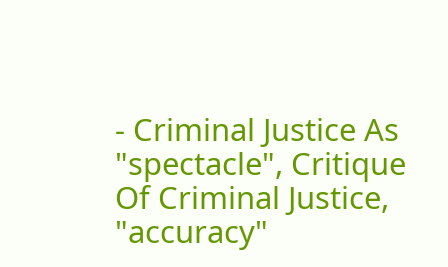- Criminal Justice As "spectacle", Critique Of Criminal Justice, "accuracy"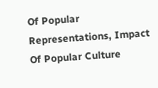Of Popular Representations, Impact Of Popular Culture